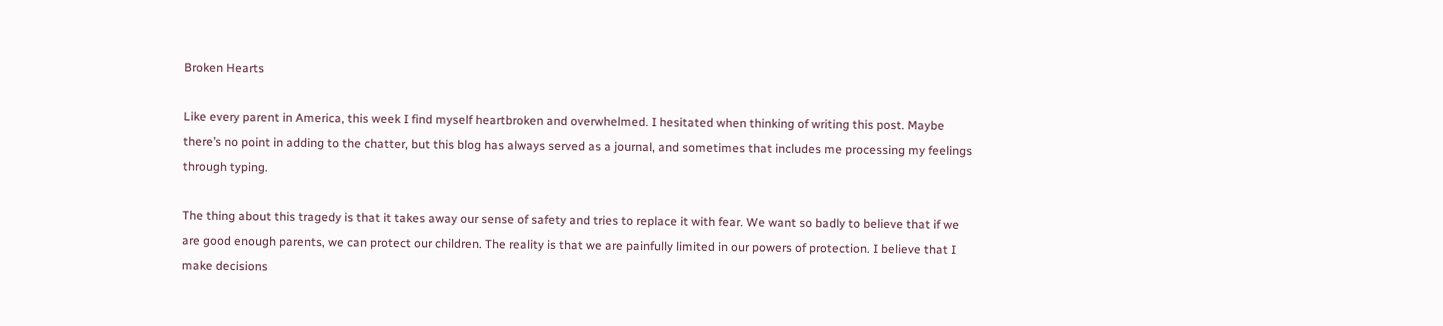Broken Hearts

Like every parent in America, this week I find myself heartbroken and overwhelmed. I hesitated when thinking of writing this post. Maybe there’s no point in adding to the chatter, but this blog has always served as a journal, and sometimes that includes me processing my feelings through typing.

The thing about this tragedy is that it takes away our sense of safety and tries to replace it with fear. We want so badly to believe that if we are good enough parents, we can protect our children. The reality is that we are painfully limited in our powers of protection. I believe that I make decisions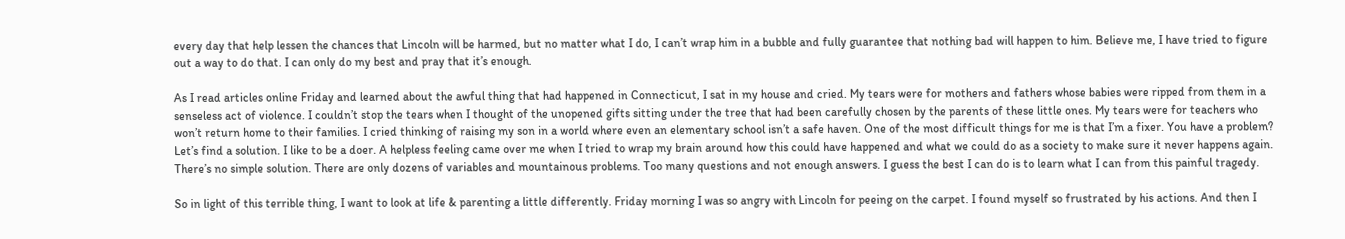every day that help lessen the chances that Lincoln will be harmed, but no matter what I do, I can’t wrap him in a bubble and fully guarantee that nothing bad will happen to him. Believe me, I have tried to figure out a way to do that. I can only do my best and pray that it’s enough.

As I read articles online Friday and learned about the awful thing that had happened in Connecticut, I sat in my house and cried. My tears were for mothers and fathers whose babies were ripped from them in a senseless act of violence. I couldn’t stop the tears when I thought of the unopened gifts sitting under the tree that had been carefully chosen by the parents of these little ones. My tears were for teachers who won’t return home to their families. I cried thinking of raising my son in a world where even an elementary school isn’t a safe haven. One of the most difficult things for me is that I’m a fixer. You have a problem? Let’s find a solution. I like to be a doer. A helpless feeling came over me when I tried to wrap my brain around how this could have happened and what we could do as a society to make sure it never happens again. There’s no simple solution. There are only dozens of variables and mountainous problems. Too many questions and not enough answers. I guess the best I can do is to learn what I can from this painful tragedy.

So in light of this terrible thing, I want to look at life & parenting a little differently. Friday morning I was so angry with Lincoln for peeing on the carpet. I found myself so frustrated by his actions. And then I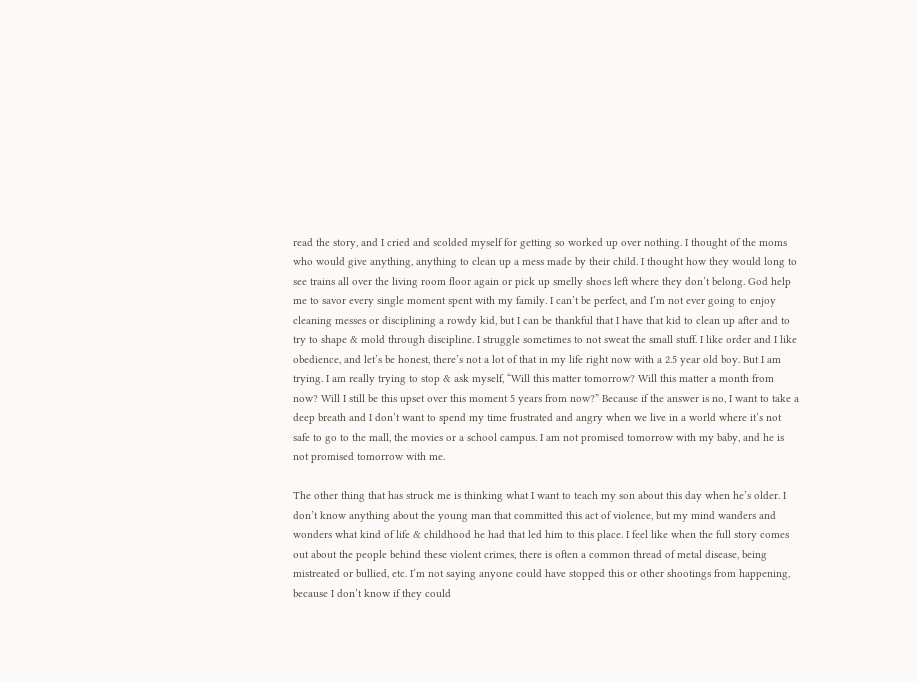read the story, and I cried and scolded myself for getting so worked up over nothing. I thought of the moms who would give anything, anything to clean up a mess made by their child. I thought how they would long to see trains all over the living room floor again or pick up smelly shoes left where they don’t belong. God help me to savor every single moment spent with my family. I can’t be perfect, and I’m not ever going to enjoy cleaning messes or disciplining a rowdy kid, but I can be thankful that I have that kid to clean up after and to try to shape & mold through discipline. I struggle sometimes to not sweat the small stuff. I like order and I like obedience, and let’s be honest, there’s not a lot of that in my life right now with a 2.5 year old boy. But I am trying. I am really trying to stop & ask myself, “Will this matter tomorrow? Will this matter a month from now? Will I still be this upset over this moment 5 years from now?” Because if the answer is no, I want to take a deep breath and I don’t want to spend my time frustrated and angry when we live in a world where it’s not safe to go to the mall, the movies or a school campus. I am not promised tomorrow with my baby, and he is not promised tomorrow with me.

The other thing that has struck me is thinking what I want to teach my son about this day when he’s older. I don’t know anything about the young man that committed this act of violence, but my mind wanders and wonders what kind of life & childhood he had that led him to this place. I feel like when the full story comes out about the people behind these violent crimes, there is often a common thread of metal disease, being mistreated or bullied, etc. I’m not saying anyone could have stopped this or other shootings from happening, because I don’t know if they could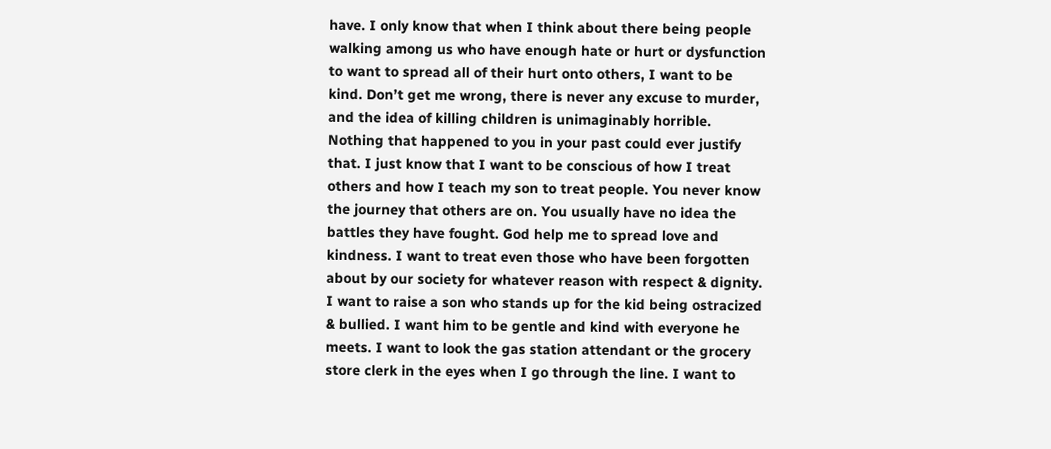have. I only know that when I think about there being people walking among us who have enough hate or hurt or dysfunction to want to spread all of their hurt onto others, I want to be kind. Don’t get me wrong, there is never any excuse to murder, and the idea of killing children is unimaginably horrible. Nothing that happened to you in your past could ever justify that. I just know that I want to be conscious of how I treat others and how I teach my son to treat people. You never know the journey that others are on. You usually have no idea the battles they have fought. God help me to spread love and kindness. I want to treat even those who have been forgotten about by our society for whatever reason with respect & dignity. I want to raise a son who stands up for the kid being ostracized & bullied. I want him to be gentle and kind with everyone he meets. I want to look the gas station attendant or the grocery store clerk in the eyes when I go through the line. I want to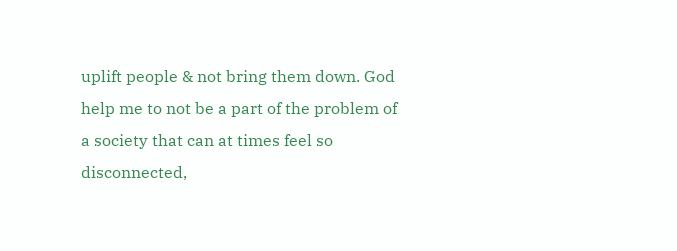uplift people & not bring them down. God help me to not be a part of the problem of a society that can at times feel so disconnected,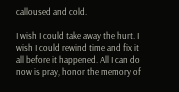calloused and cold.

I wish I could take away the hurt. I wish I could rewind time and fix it all before it happened. All I can do now is pray, honor the memory of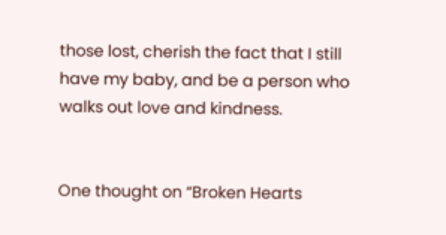those lost, cherish the fact that I still have my baby, and be a person who walks out love and kindness.


One thought on “Broken Hearts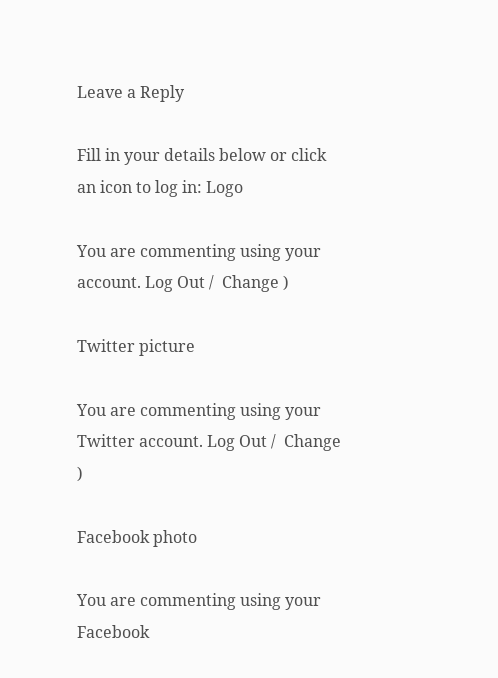Leave a Reply

Fill in your details below or click an icon to log in: Logo

You are commenting using your account. Log Out /  Change )

Twitter picture

You are commenting using your Twitter account. Log Out /  Change )

Facebook photo

You are commenting using your Facebook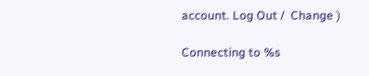account. Log Out /  Change )

Connecting to %s